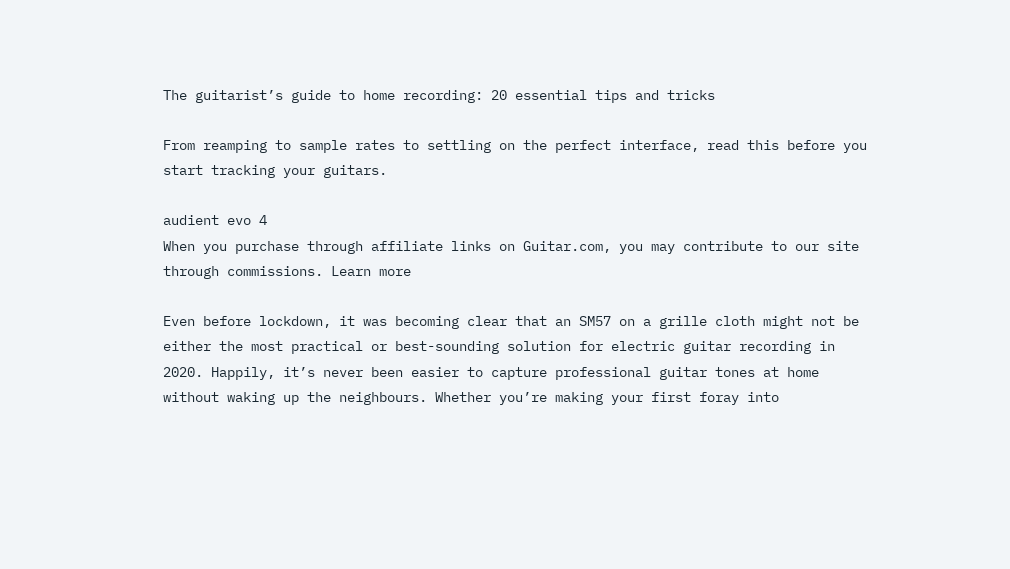The guitarist’s guide to home recording: 20 essential tips and tricks

From reamping to sample rates to settling on the perfect interface, read this before you start tracking your guitars.

audient evo 4
When you purchase through affiliate links on Guitar.com, you may contribute to our site through commissions. Learn more

Even before lockdown, it was becoming clear that an SM57 on a grille cloth might not be either the most practical or best-sounding solution for electric guitar recording in 2020. Happily, it’s never been easier to capture professional guitar tones at home without waking up the neighbours. Whether you’re making your first foray into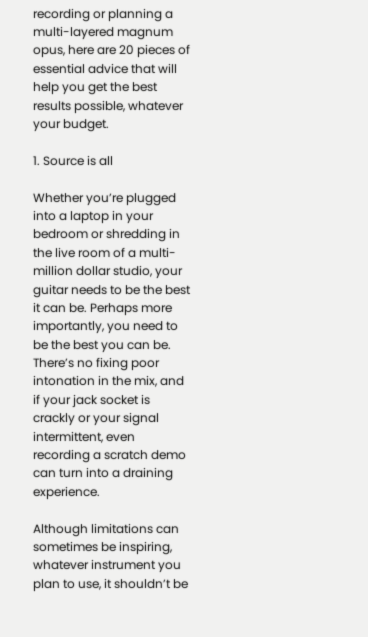recording or planning a multi-layered magnum opus, here are 20 pieces of essential advice that will help you get the best results possible, whatever your budget.

1. Source is all

Whether you’re plugged into a laptop in your bedroom or shredding in the live room of a multi-million dollar studio, your guitar needs to be the best it can be. Perhaps more importantly, you need to be the best you can be. There’s no fixing poor intonation in the mix, and if your jack socket is crackly or your signal intermittent, even recording a scratch demo can turn into a draining experience.

Although limitations can sometimes be inspiring, whatever instrument you plan to use, it shouldn’t be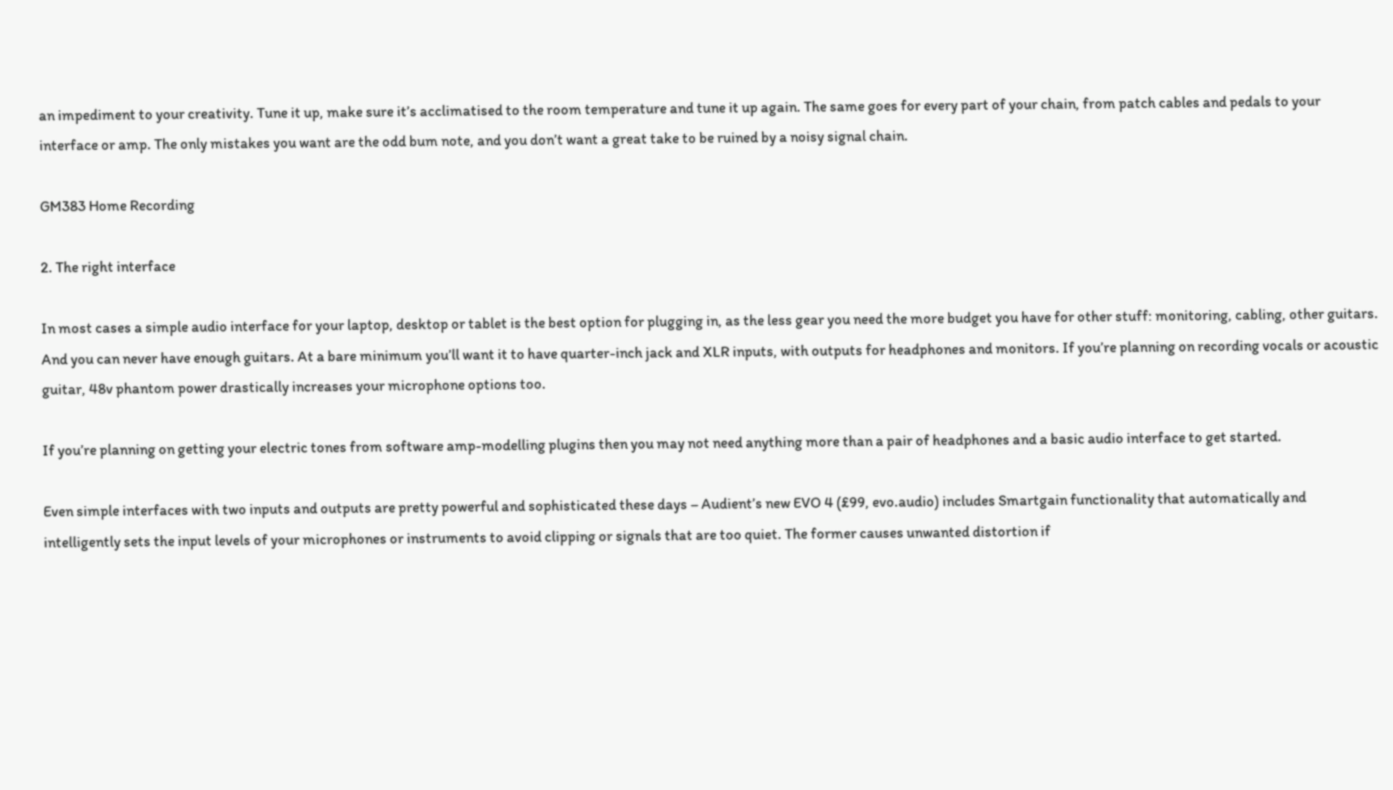an impediment to your creativity. Tune it up, make sure it’s acclimatised to the room temperature and tune it up again. The same goes for every part of your chain, from patch cables and pedals to your interface or amp. The only mistakes you want are the odd bum note, and you don’t want a great take to be ruined by a noisy signal chain.

GM383 Home Recording

2. The right interface

In most cases a simple audio interface for your laptop, desktop or tablet is the best option for plugging in, as the less gear you need the more budget you have for other stuff: monitoring, cabling, other guitars. And you can never have enough guitars. At a bare minimum you’ll want it to have quarter-inch jack and XLR inputs, with outputs for headphones and monitors. If you’re planning on recording vocals or acoustic guitar, 48v phantom power drastically increases your microphone options too.

If you’re planning on getting your electric tones from software amp-modelling plugins then you may not need anything more than a pair of headphones and a basic audio interface to get started.

Even simple interfaces with two inputs and outputs are pretty powerful and sophisticated these days – Audient’s new EVO 4 (£99, evo.audio) includes Smartgain functionality that automatically and intelligently sets the input levels of your microphones or instruments to avoid clipping or signals that are too quiet. The former causes unwanted distortion if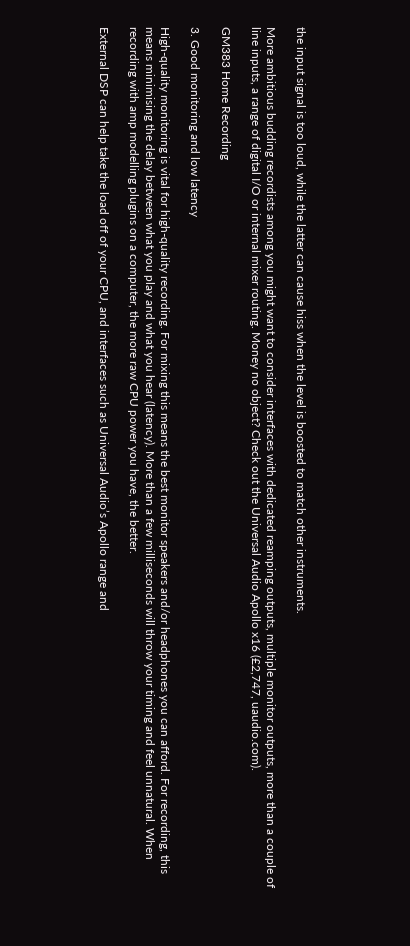the input signal is too loud, while the latter can cause hiss when the level is boosted to match other instruments.

More ambitious budding recordists among you might want to consider interfaces with dedicated reamping outputs, multiple monitor outputs, more than a couple of line inputs, a range of digital I/O or internal mixer routing. Money no object? Check out the Universal Audio Apollo x16 (£2,747, uaudio.com).

GM383 Home Recording

3. Good monitoring and low latency

High-quality monitoring is vital for high-quality recording. For mixing this means the best monitor speakers and/or headphones you can afford. For recording, this means minimising the delay between what you play and what you hear (latency). More than a few milliseconds will throw your timing and feel unnatural. When recording with amp modelling plugins on a computer, the more raw CPU power you have, the better.

External DSP can help take the load off of your CPU, and interfaces such as Universal Audio’s Apollo range and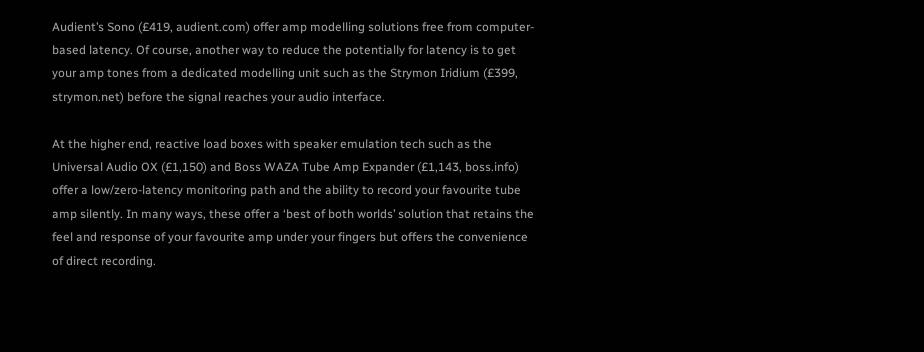Audient’s Sono (£419, audient.com) offer amp modelling solutions free from computer-based latency. Of course, another way to reduce the potentially for latency is to get your amp tones from a dedicated modelling unit such as the Strymon Iridium (£399, strymon.net) before the signal reaches your audio interface.

At the higher end, reactive load boxes with speaker emulation tech such as the Universal Audio OX (£1,150) and Boss WAZA Tube Amp Expander (£1,143, boss.info) offer a low/zero-latency monitoring path and the ability to record your favourite tube amp silently. In many ways, these offer a ‘best of both worlds’ solution that retains the feel and response of your favourite amp under your fingers but offers the convenience of direct recording.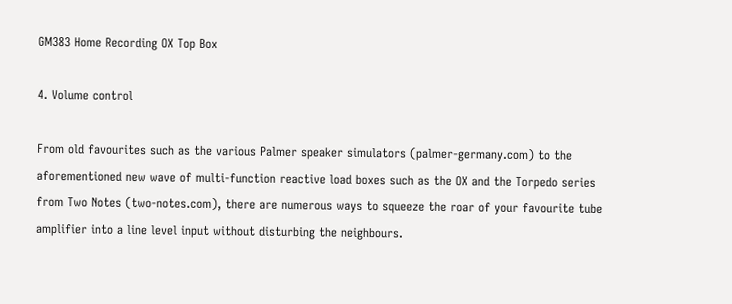GM383 Home Recording OX Top Box

4. Volume control

From old favourites such as the various Palmer speaker simulators (palmer-germany.com) to the aforementioned new wave of multi-function reactive load boxes such as the OX and the Torpedo series from Two Notes (two-notes.com), there are numerous ways to squeeze the roar of your favourite tube amplifier into a line level input without disturbing the neighbours.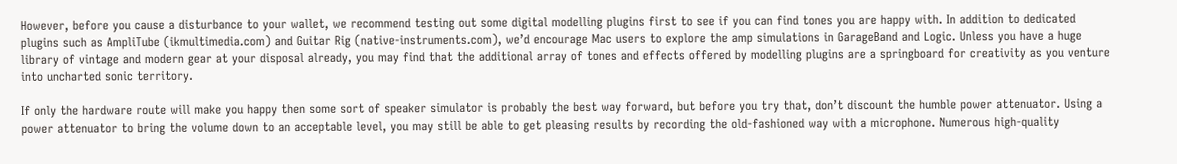However, before you cause a disturbance to your wallet, we recommend testing out some digital modelling plugins first to see if you can find tones you are happy with. In addition to dedicated plugins such as AmpliTube (ikmultimedia.com) and Guitar Rig (native-instruments.com), we’d encourage Mac users to explore the amp simulations in GarageBand and Logic. Unless you have a huge library of vintage and modern gear at your disposal already, you may find that the additional array of tones and effects offered by modelling plugins are a springboard for creativity as you venture into uncharted sonic territory.

If only the hardware route will make you happy then some sort of speaker simulator is probably the best way forward, but before you try that, don’t discount the humble power attenuator. Using a power attenuator to bring the volume down to an acceptable level, you may still be able to get pleasing results by recording the old-fashioned way with a microphone. Numerous high-quality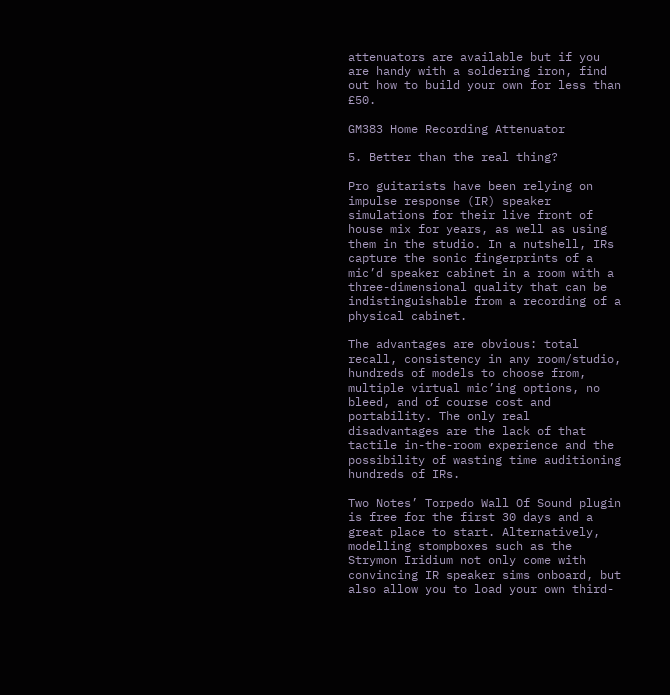attenuators are available but if you are handy with a soldering iron, find out how to build your own for less than £50.

GM383 Home Recording Attenuator

5. Better than the real thing?

Pro guitarists have been relying on impulse response (IR) speaker simulations for their live front of house mix for years, as well as using them in the studio. In a nutshell, IRs capture the sonic fingerprints of a mic’d speaker cabinet in a room with a three-dimensional quality that can be indistinguishable from a recording of a physical cabinet.

The advantages are obvious: total recall, consistency in any room/studio, hundreds of models to choose from, multiple virtual mic’ing options, no bleed, and of course cost and portability. The only real disadvantages are the lack of that tactile in-the-room experience and the possibility of wasting time auditioning hundreds of IRs.

Two Notes’ Torpedo Wall Of Sound plugin is free for the first 30 days and a great place to start. Alternatively, modelling stompboxes such as the Strymon Iridium not only come with convincing IR speaker sims onboard, but also allow you to load your own third-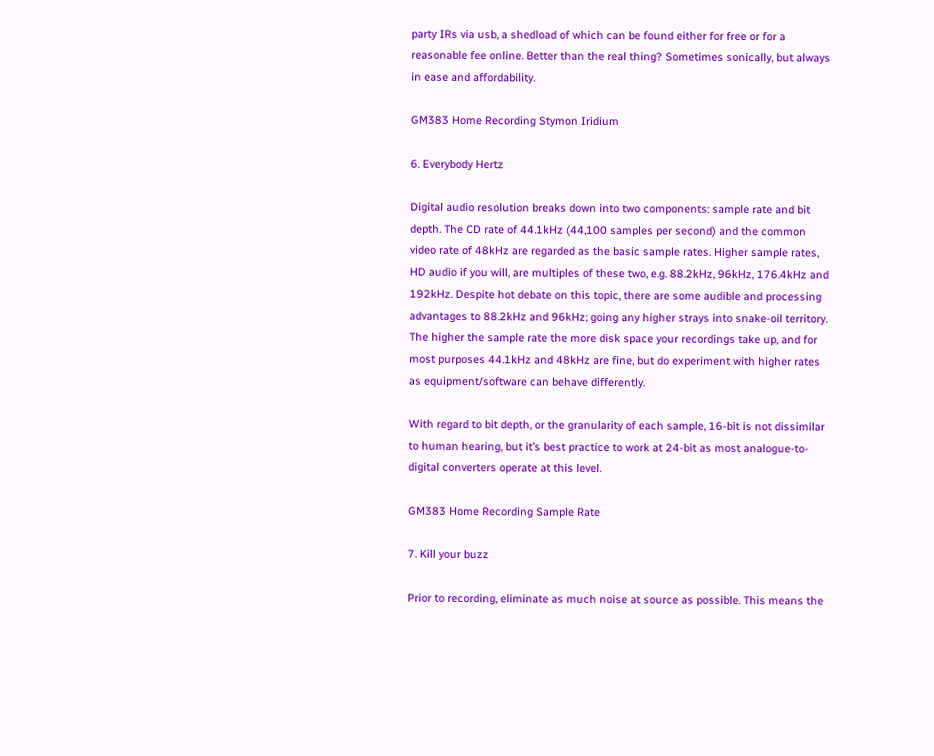party IRs via usb, a shedload of which can be found either for free or for a reasonable fee online. Better than the real thing? Sometimes sonically, but always in ease and affordability.

GM383 Home Recording Stymon Iridium

6. Everybody Hertz

Digital audio resolution breaks down into two components: sample rate and bit depth. The CD rate of 44.1kHz (44,100 samples per second) and the common video rate of 48kHz are regarded as the basic sample rates. Higher sample rates, HD audio if you will, are multiples of these two, e.g. 88.2kHz, 96kHz, 176.4kHz and 192kHz. Despite hot debate on this topic, there are some audible and processing advantages to 88.2kHz and 96kHz; going any higher strays into snake-oil territory. The higher the sample rate the more disk space your recordings take up, and for most purposes 44.1kHz and 48kHz are fine, but do experiment with higher rates as equipment/software can behave differently.

With regard to bit depth, or the granularity of each sample, 16-bit is not dissimilar to human hearing, but it’s best practice to work at 24-bit as most analogue-to-digital converters operate at this level.

GM383 Home Recording Sample Rate

7. Kill your buzz

Prior to recording, eliminate as much noise at source as possible. This means the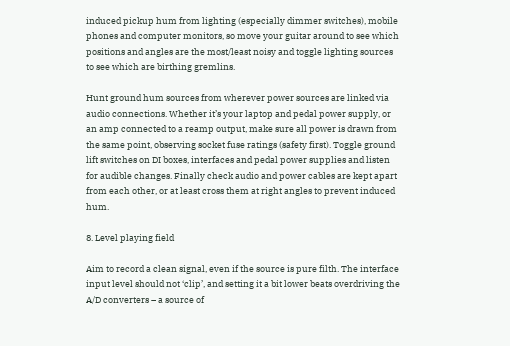induced pickup hum from lighting (especially dimmer switches), mobile phones and computer monitors, so move your guitar around to see which positions and angles are the most/least noisy and toggle lighting sources to see which are birthing gremlins.

Hunt ground hum sources from wherever power sources are linked via audio connections. Whether it’s your laptop and pedal power supply, or an amp connected to a reamp output, make sure all power is drawn from the same point, observing socket fuse ratings (safety first). Toggle ground lift switches on DI boxes, interfaces and pedal power supplies and listen for audible changes. Finally check audio and power cables are kept apart from each other, or at least cross them at right angles to prevent induced hum.

8. Level playing field

Aim to record a clean signal, even if the source is pure filth. The interface input level should not ‘clip’, and setting it a bit lower beats overdriving the A/D converters – a source of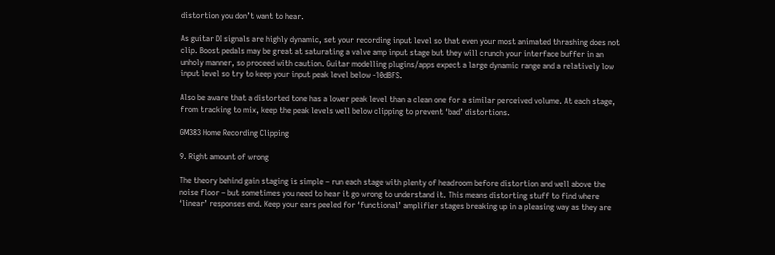distortion you don’t want to hear.

As guitar DI signals are highly dynamic, set your recording input level so that even your most animated thrashing does not clip. Boost pedals may be great at saturating a valve amp input stage but they will crunch your interface buffer in an unholy manner, so proceed with caution. Guitar modelling plugins/apps expect a large dynamic range and a relatively low input level so try to keep your input peak level below -10dBFS.

Also be aware that a distorted tone has a lower peak level than a clean one for a similar perceived volume. At each stage, from tracking to mix, keep the peak levels well below clipping to prevent ‘bad’ distortions.

GM383 Home Recording Clipping

9. Right amount of wrong

The theory behind gain staging is simple – run each stage with plenty of headroom before distortion and well above the noise floor – but sometimes you need to hear it go wrong to understand it. This means distorting stuff to find where ‘linear’ responses end. Keep your ears peeled for ‘functional’ amplifier stages breaking up in a pleasing way as they are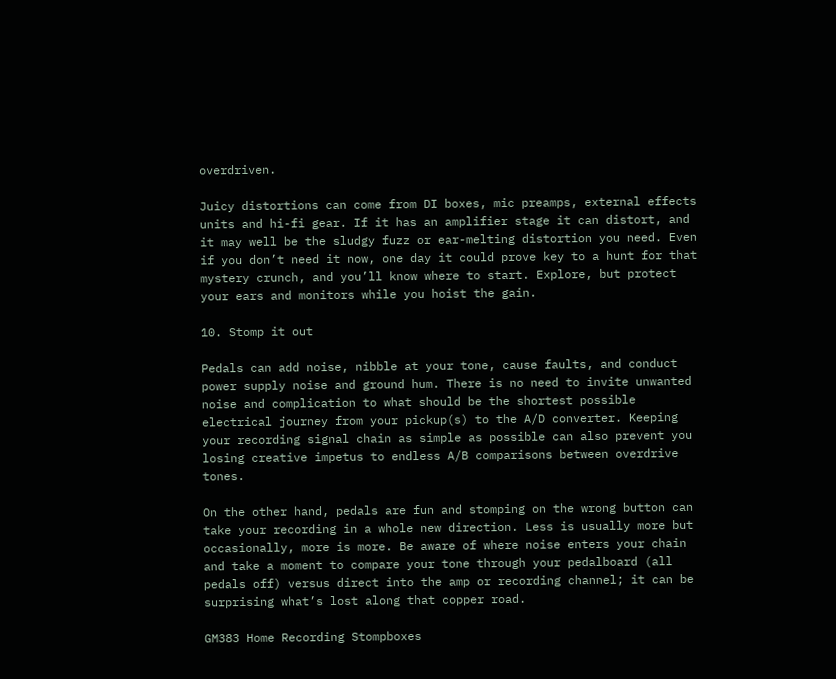overdriven.

Juicy distortions can come from DI boxes, mic preamps, external effects units and hi-fi gear. If it has an amplifier stage it can distort, and it may well be the sludgy fuzz or ear-melting distortion you need. Even if you don’t need it now, one day it could prove key to a hunt for that mystery crunch, and you’ll know where to start. Explore, but protect your ears and monitors while you hoist the gain.

10. Stomp it out

Pedals can add noise, nibble at your tone, cause faults, and conduct power supply noise and ground hum. There is no need to invite unwanted noise and complication to what should be the shortest possible electrical journey from your pickup(s) to the A/D converter. Keeping your recording signal chain as simple as possible can also prevent you losing creative impetus to endless A/B comparisons between overdrive tones.

On the other hand, pedals are fun and stomping on the wrong button can take your recording in a whole new direction. Less is usually more but occasionally, more is more. Be aware of where noise enters your chain and take a moment to compare your tone through your pedalboard (all pedals off) versus direct into the amp or recording channel; it can be surprising what’s lost along that copper road.

GM383 Home Recording Stompboxes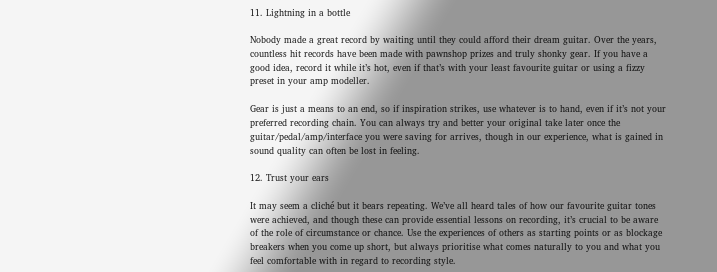11. Lightning in a bottle

Nobody made a great record by waiting until they could afford their dream guitar. Over the years, countless hit records have been made with pawnshop prizes and truly shonky gear. If you have a good idea, record it while it’s hot, even if that’s with your least favourite guitar or using a fizzy preset in your amp modeller.

Gear is just a means to an end, so if inspiration strikes, use whatever is to hand, even if it’s not your preferred recording chain. You can always try and better your original take later once the guitar/pedal/amp/interface you were saving for arrives, though in our experience, what is gained in sound quality can often be lost in feeling.

12. Trust your ears

It may seem a cliché but it bears repeating. We’ve all heard tales of how our favourite guitar tones were achieved, and though these can provide essential lessons on recording, it’s crucial to be aware of the role of circumstance or chance. Use the experiences of others as starting points or as blockage breakers when you come up short, but always prioritise what comes naturally to you and what you feel comfortable with in regard to recording style.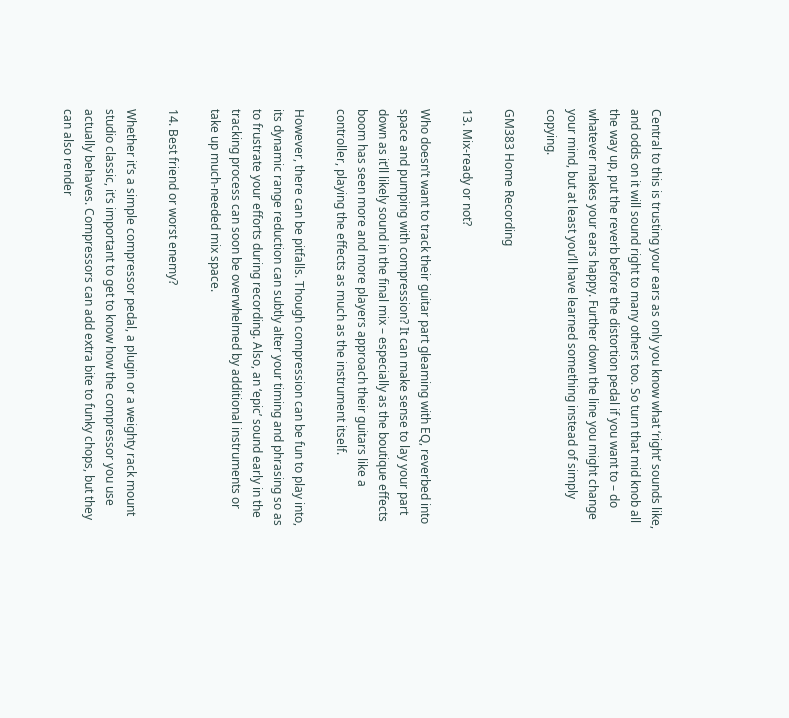Central to this is trusting your ears as only you know what ‘right’ sounds like, and odds on it will sound right to many others too. So turn that mid knob all the way up, put the reverb before the distortion pedal if you want to – do whatever makes your ears happy. Further down the line you might change your mind, but at least you’ll have learned something instead of simply copying.

GM383 Home Recording

13. Mix-ready or not?

Who doesn’t want to track their guitar part gleaming with EQ, reverbed into space and pumping with compression? It can make sense to lay your part down as it’ll likely sound in the final mix – especially as the boutique effects boom has seen more and more players approach their guitars like a controller, playing the effects as much as the instrument itself.

However, there can be pitfalls. Though compression can be fun to play into, its dynamic range reduction can subtly alter your timing and phrasing so as to frustrate your efforts during recording. Also, an ‘epic’ sound early in the tracking process can soon be overwhelmed by additional instruments or take up much-needed mix space.

14. Best friend or worst enemy?

Whether it’s a simple compressor pedal, a plugin or a weighty rack mount studio classic, it’s important to get to know how the compressor you use actually behaves. Compressors can add extra bite to funky chops, but they can also render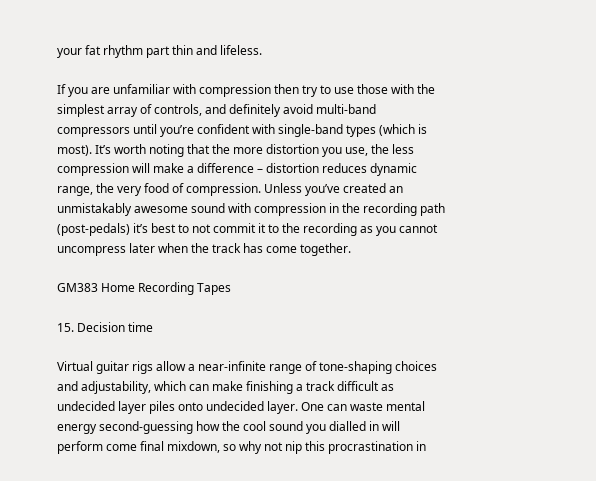your fat rhythm part thin and lifeless.

If you are unfamiliar with compression then try to use those with the simplest array of controls, and definitely avoid multi-band compressors until you’re confident with single-band types (which is most). It’s worth noting that the more distortion you use, the less compression will make a difference – distortion reduces dynamic range, the very food of compression. Unless you’ve created an unmistakably awesome sound with compression in the recording path (post-pedals) it’s best to not commit it to the recording as you cannot uncompress later when the track has come together.

GM383 Home Recording Tapes

15. Decision time

Virtual guitar rigs allow a near-infinite range of tone-shaping choices and adjustability, which can make finishing a track difficult as undecided layer piles onto undecided layer. One can waste mental energy second-guessing how the cool sound you dialled in will perform come final mixdown, so why not nip this procrastination in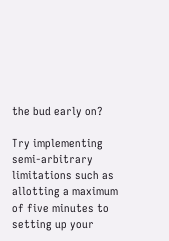the bud early on?

Try implementing semi-arbitrary limitations such as allotting a maximum of five minutes to setting up your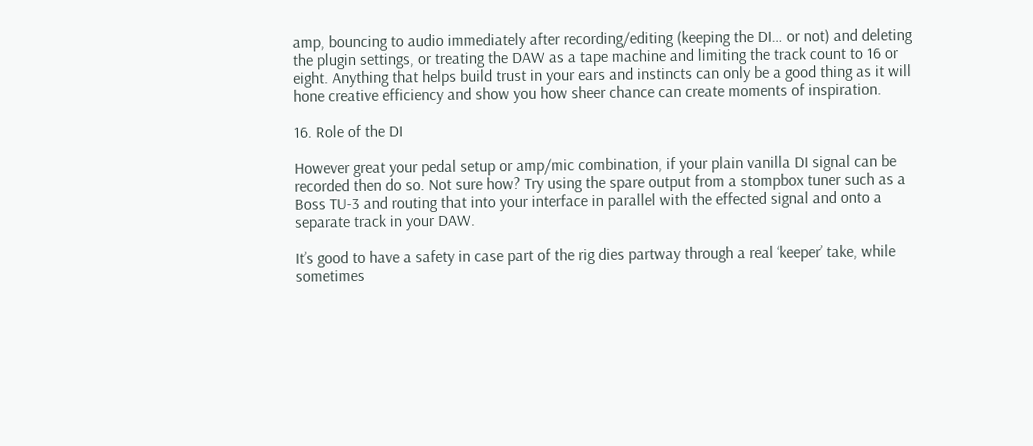amp, bouncing to audio immediately after recording/editing (keeping the DI… or not) and deleting the plugin settings, or treating the DAW as a tape machine and limiting the track count to 16 or eight. Anything that helps build trust in your ears and instincts can only be a good thing as it will hone creative efficiency and show you how sheer chance can create moments of inspiration.

16. Role of the DI

However great your pedal setup or amp/mic combination, if your plain vanilla DI signal can be recorded then do so. Not sure how? Try using the spare output from a stompbox tuner such as a Boss TU-3 and routing that into your interface in parallel with the effected signal and onto a separate track in your DAW.

It’s good to have a safety in case part of the rig dies partway through a real ‘keeper’ take, while sometimes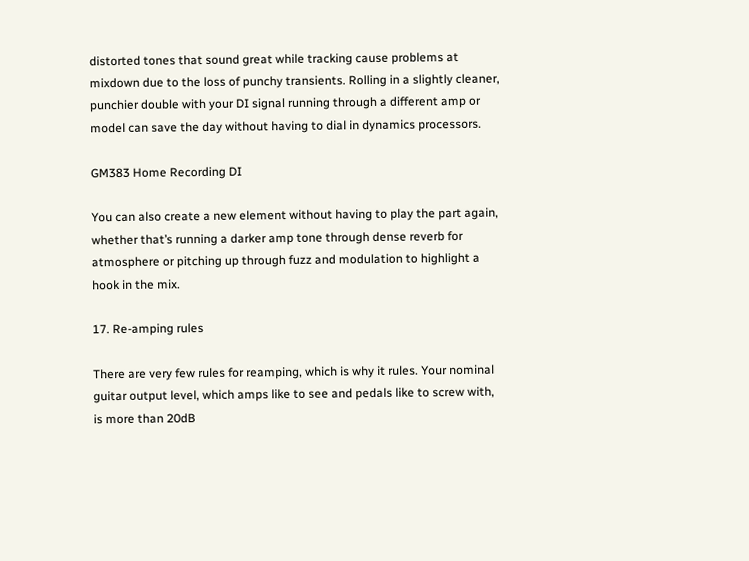distorted tones that sound great while tracking cause problems at mixdown due to the loss of punchy transients. Rolling in a slightly cleaner, punchier double with your DI signal running through a different amp or model can save the day without having to dial in dynamics processors.

GM383 Home Recording DI

You can also create a new element without having to play the part again, whether that’s running a darker amp tone through dense reverb for atmosphere or pitching up through fuzz and modulation to highlight a hook in the mix.

17. Re-amping rules

There are very few rules for reamping, which is why it rules. Your nominal guitar output level, which amps like to see and pedals like to screw with, is more than 20dB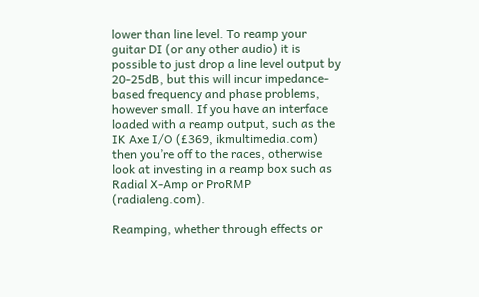lower than line level. To reamp your guitar DI (or any other audio) it is possible to just drop a line level output by 20-25dB, but this will incur impedance-based frequency and phase problems, however small. If you have an interface loaded with a reamp output, such as the IK Axe I/O (£369, ikmultimedia.com) then you’re off to the races, otherwise look at investing in a reamp box such as Radial X-Amp or ProRMP (radialeng.com).

Reamping, whether through effects or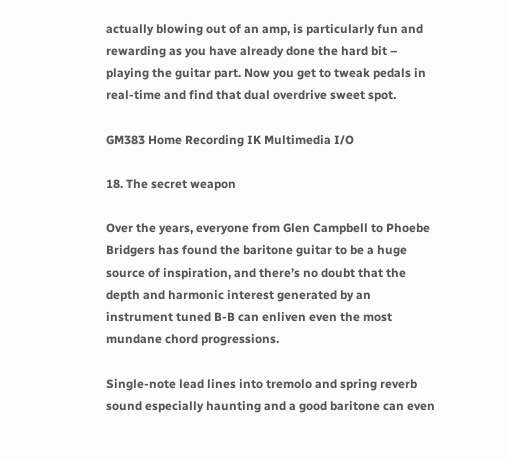actually blowing out of an amp, is particularly fun and rewarding as you have already done the hard bit – playing the guitar part. Now you get to tweak pedals in real-time and find that dual overdrive sweet spot.

GM383 Home Recording IK Multimedia I/O

18. The secret weapon

Over the years, everyone from Glen Campbell to Phoebe Bridgers has found the baritone guitar to be a huge source of inspiration, and there’s no doubt that the depth and harmonic interest generated by an instrument tuned B-B can enliven even the most mundane chord progressions.

Single-note lead lines into tremolo and spring reverb sound especially haunting and a good baritone can even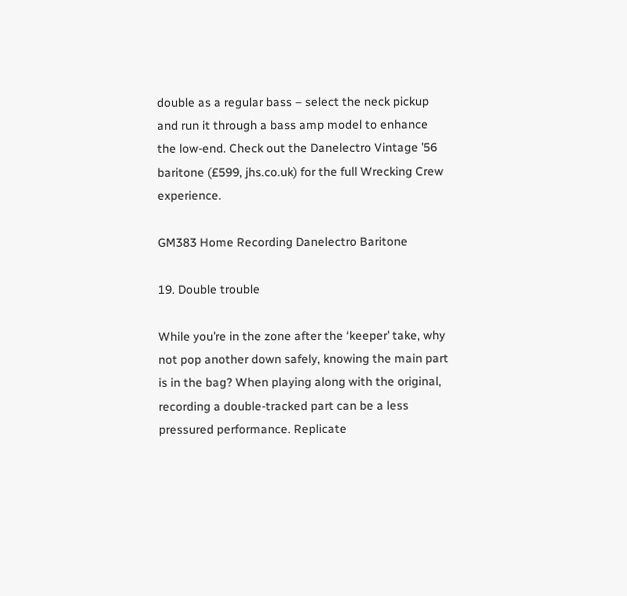double as a regular bass – select the neck pickup and run it through a bass amp model to enhance the low-end. Check out the Danelectro Vintage ’56 baritone (£599, jhs.co.uk) for the full Wrecking Crew experience.

GM383 Home Recording Danelectro Baritone

19. Double trouble

While you’re in the zone after the ‘keeper’ take, why not pop another down safely, knowing the main part is in the bag? When playing along with the original, recording a double-tracked part can be a less pressured performance. Replicate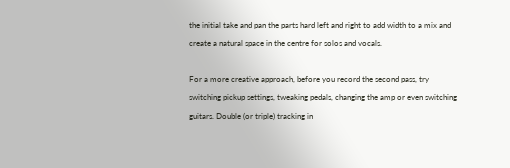the initial take and pan the parts hard left and right to add width to a mix and create a natural space in the centre for solos and vocals.

For a more creative approach, before you record the second pass, try switching pickup settings, tweaking pedals, changing the amp or even switching guitars. Double (or triple) tracking in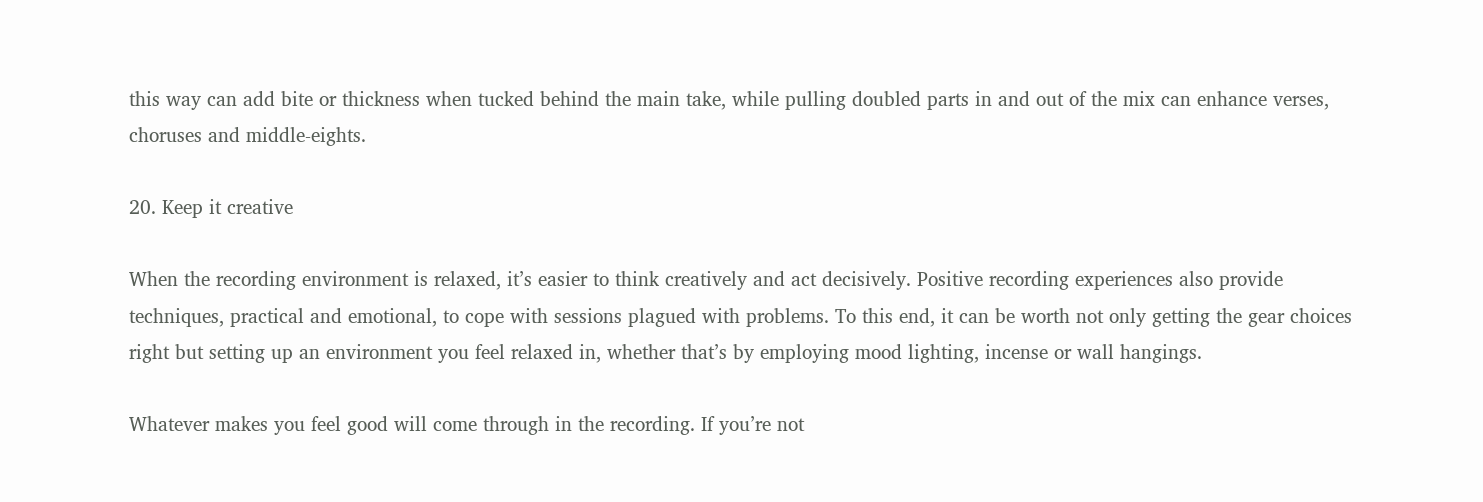this way can add bite or thickness when tucked behind the main take, while pulling doubled parts in and out of the mix can enhance verses, choruses and middle-eights.

20. Keep it creative

When the recording environment is relaxed, it’s easier to think creatively and act decisively. Positive recording experiences also provide techniques, practical and emotional, to cope with sessions plagued with problems. To this end, it can be worth not only getting the gear choices right but setting up an environment you feel relaxed in, whether that’s by employing mood lighting, incense or wall hangings.

Whatever makes you feel good will come through in the recording. If you’re not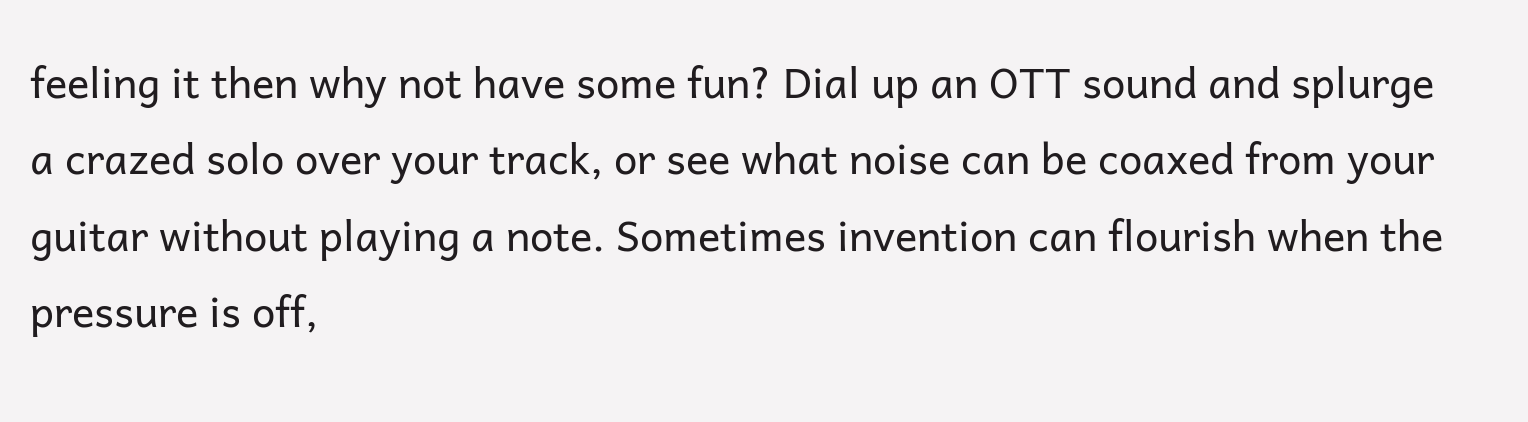feeling it then why not have some fun? Dial up an OTT sound and splurge a crazed solo over your track, or see what noise can be coaxed from your guitar without playing a note. Sometimes invention can flourish when the pressure is off,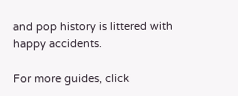and pop history is littered with happy accidents.

For more guides, click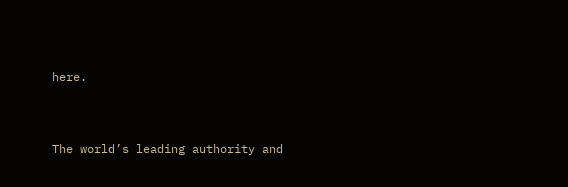here.


The world’s leading authority and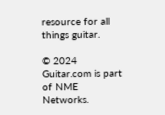resource for all things guitar.

© 2024 Guitar.com is part of NME Networks.